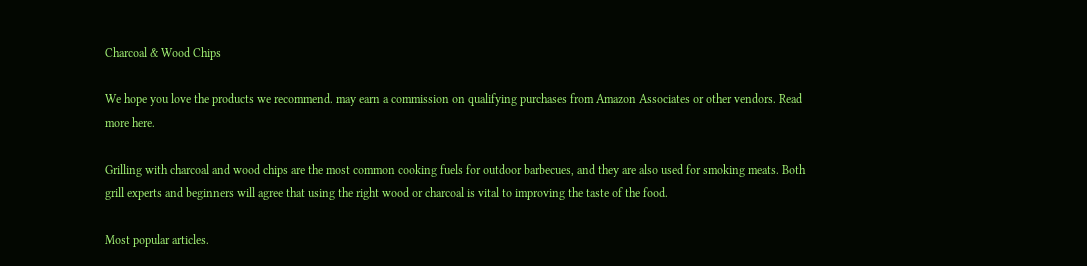Charcoal & Wood Chips

We hope you love the products we recommend. may earn a commission on qualifying purchases from Amazon Associates or other vendors. Read more here.

Grilling with charcoal and wood chips are the most common cooking fuels for outdoor barbecues, and they are also used for smoking meats. Both grill experts and beginners will agree that using the right wood or charcoal is vital to improving the taste of the food.

Most popular articles.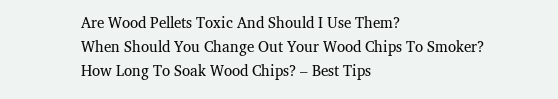Are Wood Pellets Toxic And Should I Use Them?
When Should You Change Out Your Wood Chips To Smoker?
How Long To Soak Wood Chips? – Best Tips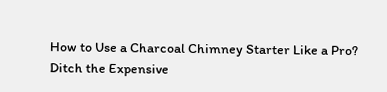How to Use a Charcoal Chimney Starter Like a Pro?
Ditch the Expensive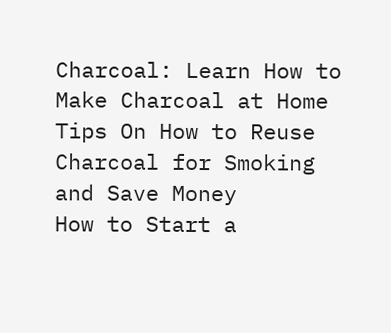Charcoal: Learn How to Make Charcoal at Home
Tips On How to Reuse Charcoal for Smoking and Save Money
How to Start a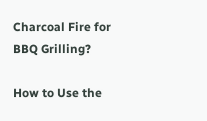Charcoal Fire for BBQ Grilling?

How to Use the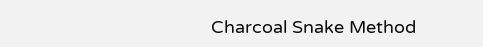Charcoal Snake Method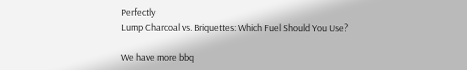Perfectly
Lump Charcoal vs. Briquettes: Which Fuel Should You Use?

We have more bbq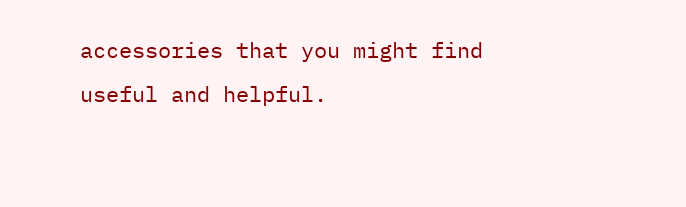accessories that you might find useful and helpful.